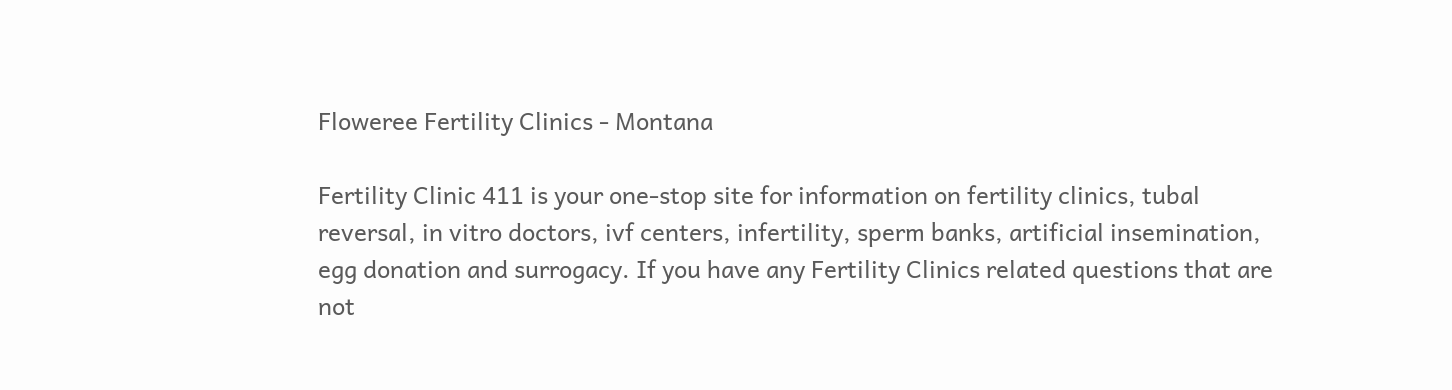Floweree Fertility Clinics - Montana

Fertility Clinic 411 is your one-stop site for information on fertility clinics, tubal reversal, in vitro doctors, ivf centers, infertility, sperm banks, artificial insemination, egg donation and surrogacy. If you have any Fertility Clinics related questions that are not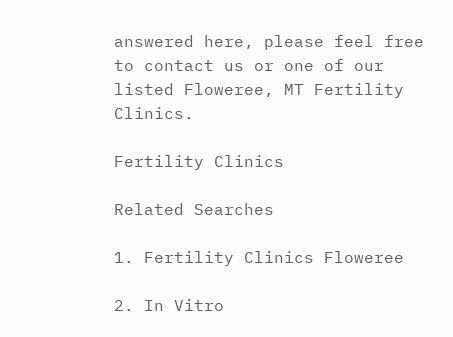answered here, please feel free to contact us or one of our listed Floweree, MT Fertility Clinics.

Fertility Clinics

Related Searches

1. Fertility Clinics Floweree

2. In Vitro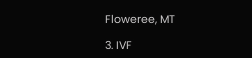Floweree, MT

3. IVF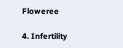Floweree

4. Infertility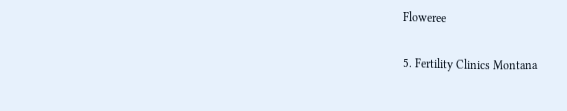Floweree

5. Fertility Clinics Montana